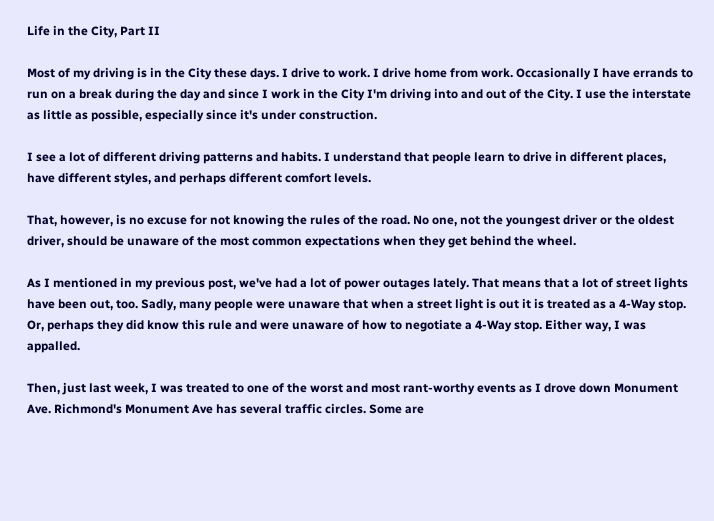Life in the City, Part II

Most of my driving is in the City these days. I drive to work. I drive home from work. Occasionally I have errands to run on a break during the day and since I work in the City I'm driving into and out of the City. I use the interstate as little as possible, especially since it's under construction.

I see a lot of different driving patterns and habits. I understand that people learn to drive in different places, have different styles, and perhaps different comfort levels.

That, however, is no excuse for not knowing the rules of the road. No one, not the youngest driver or the oldest driver, should be unaware of the most common expectations when they get behind the wheel.

As I mentioned in my previous post, we've had a lot of power outages lately. That means that a lot of street lights have been out, too. Sadly, many people were unaware that when a street light is out it is treated as a 4-Way stop. Or, perhaps they did know this rule and were unaware of how to negotiate a 4-Way stop. Either way, I was appalled.

Then, just last week, I was treated to one of the worst and most rant-worthy events as I drove down Monument Ave. Richmond's Monument Ave has several traffic circles. Some are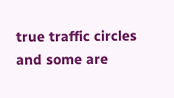true traffic circles and some are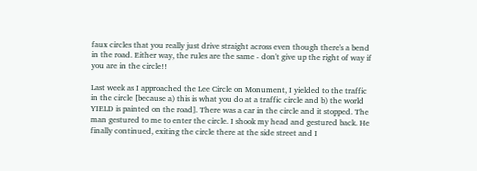faux circles that you really just drive straight across even though there's a bend in the road. Either way, the rules are the same - don't give up the right of way if you are in the circle!!

Last week as I approached the Lee Circle on Monument, I yielded to the traffic in the circle [because a) this is what you do at a traffic circle and b) the world YIELD is painted on the road]. There was a car in the circle and it stopped. The man gestured to me to enter the circle. I shook my head and gestured back. He finally continued, exiting the circle there at the side street and I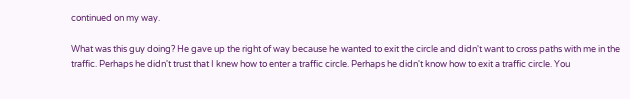continued on my way.

What was this guy doing? He gave up the right of way because he wanted to exit the circle and didn't want to cross paths with me in the traffic. Perhaps he didn't trust that I knew how to enter a traffic circle. Perhaps he didn't know how to exit a traffic circle. You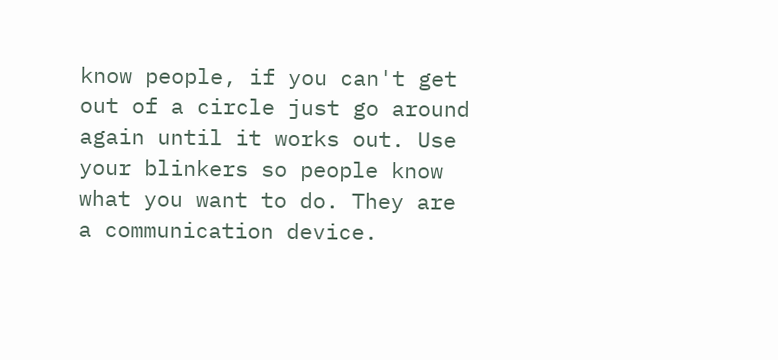know people, if you can't get out of a circle just go around again until it works out. Use your blinkers so people know what you want to do. They are a communication device.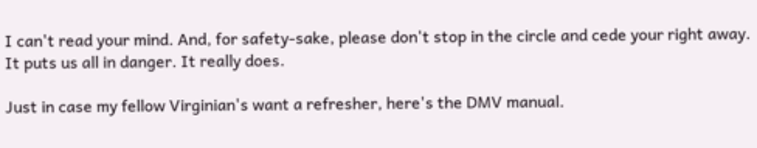I can't read your mind. And, for safety-sake, please don't stop in the circle and cede your right away. It puts us all in danger. It really does.

Just in case my fellow Virginian's want a refresher, here's the DMV manual.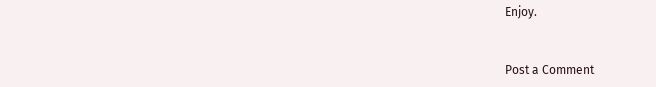Enjoy.


Post a Comment